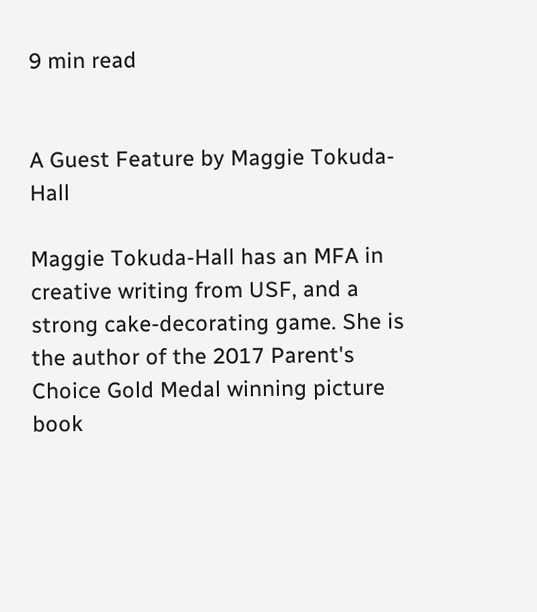9 min read


A Guest Feature by Maggie Tokuda-Hall

Maggie Tokuda-Hall has an MFA in creative writing from USF, and a strong cake-decorating game. She is the author of the 2017 Parent's Choice Gold Medal winning picture book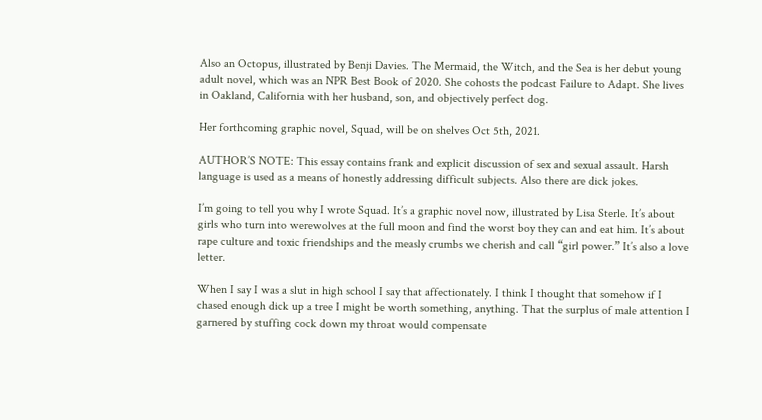Also an Octopus, illustrated by Benji Davies. The Mermaid, the Witch, and the Sea is her debut young adult novel, which was an NPR Best Book of 2020. She cohosts the podcast Failure to Adapt. She lives in Oakland, California with her husband, son, and objectively perfect dog.

Her forthcoming graphic novel, Squad, will be on shelves Oct 5th, 2021.

AUTHOR’S NOTE: This essay contains frank and explicit discussion of sex and sexual assault. Harsh language is used as a means of honestly addressing difficult subjects. Also there are dick jokes.

I’m going to tell you why I wrote Squad. It’s a graphic novel now, illustrated by Lisa Sterle. It’s about girls who turn into werewolves at the full moon and find the worst boy they can and eat him. It’s about rape culture and toxic friendships and the measly crumbs we cherish and call “girl power.” It’s also a love letter.

When I say I was a slut in high school I say that affectionately. I think I thought that somehow if I chased enough dick up a tree I might be worth something, anything. That the surplus of male attention I garnered by stuffing cock down my throat would compensate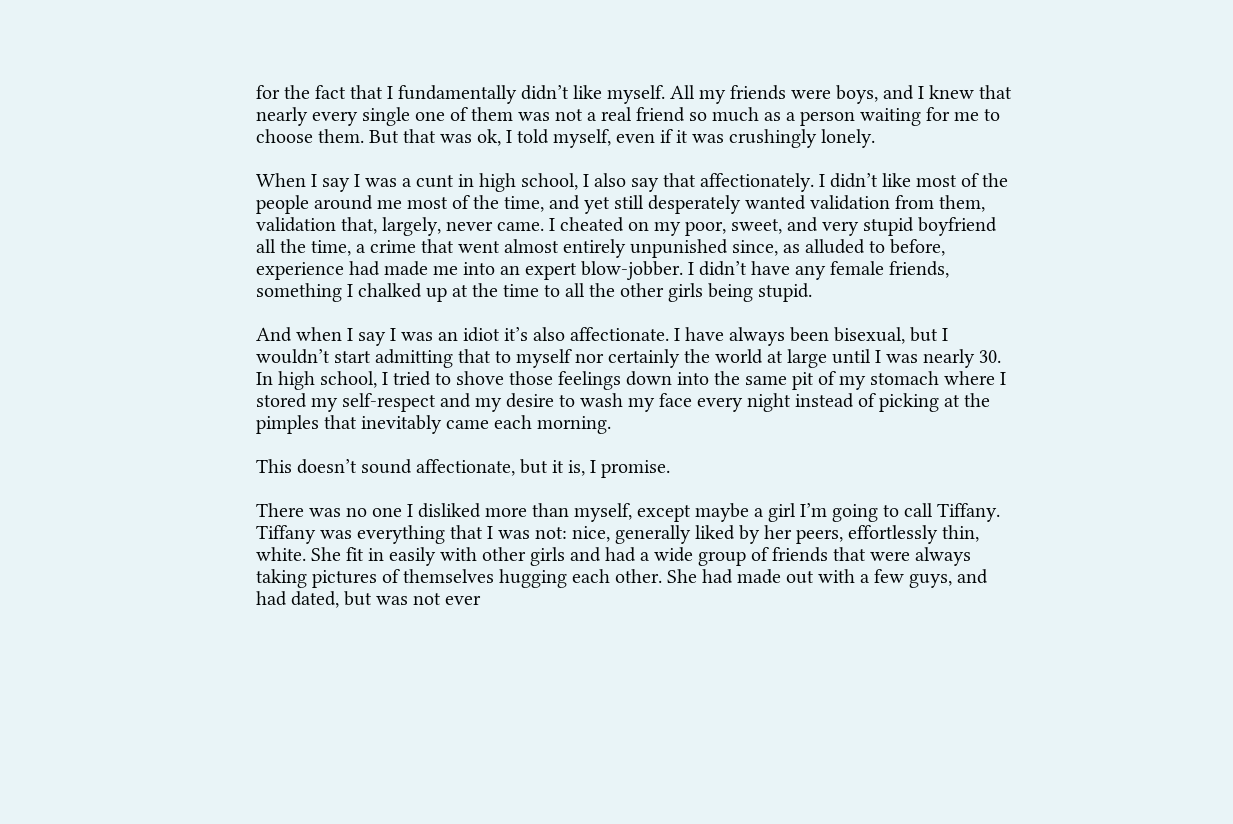for the fact that I fundamentally didn’t like myself. All my friends were boys, and I knew that nearly every single one of them was not a real friend so much as a person waiting for me to choose them. But that was ok, I told myself, even if it was crushingly lonely.

When I say I was a cunt in high school, I also say that affectionately. I didn’t like most of the people around me most of the time, and yet still desperately wanted validation from them, validation that, largely, never came. I cheated on my poor, sweet, and very stupid boyfriend all the time, a crime that went almost entirely unpunished since, as alluded to before, experience had made me into an expert blow-jobber. I didn’t have any female friends, something I chalked up at the time to all the other girls being stupid.

And when I say I was an idiot it’s also affectionate. I have always been bisexual, but I wouldn’t start admitting that to myself nor certainly the world at large until I was nearly 30. In high school, I tried to shove those feelings down into the same pit of my stomach where I stored my self-respect and my desire to wash my face every night instead of picking at the pimples that inevitably came each morning.

This doesn’t sound affectionate, but it is, I promise.

There was no one I disliked more than myself, except maybe a girl I’m going to call Tiffany. Tiffany was everything that I was not: nice, generally liked by her peers, effortlessly thin, white. She fit in easily with other girls and had a wide group of friends that were always taking pictures of themselves hugging each other. She had made out with a few guys, and had dated, but was not ever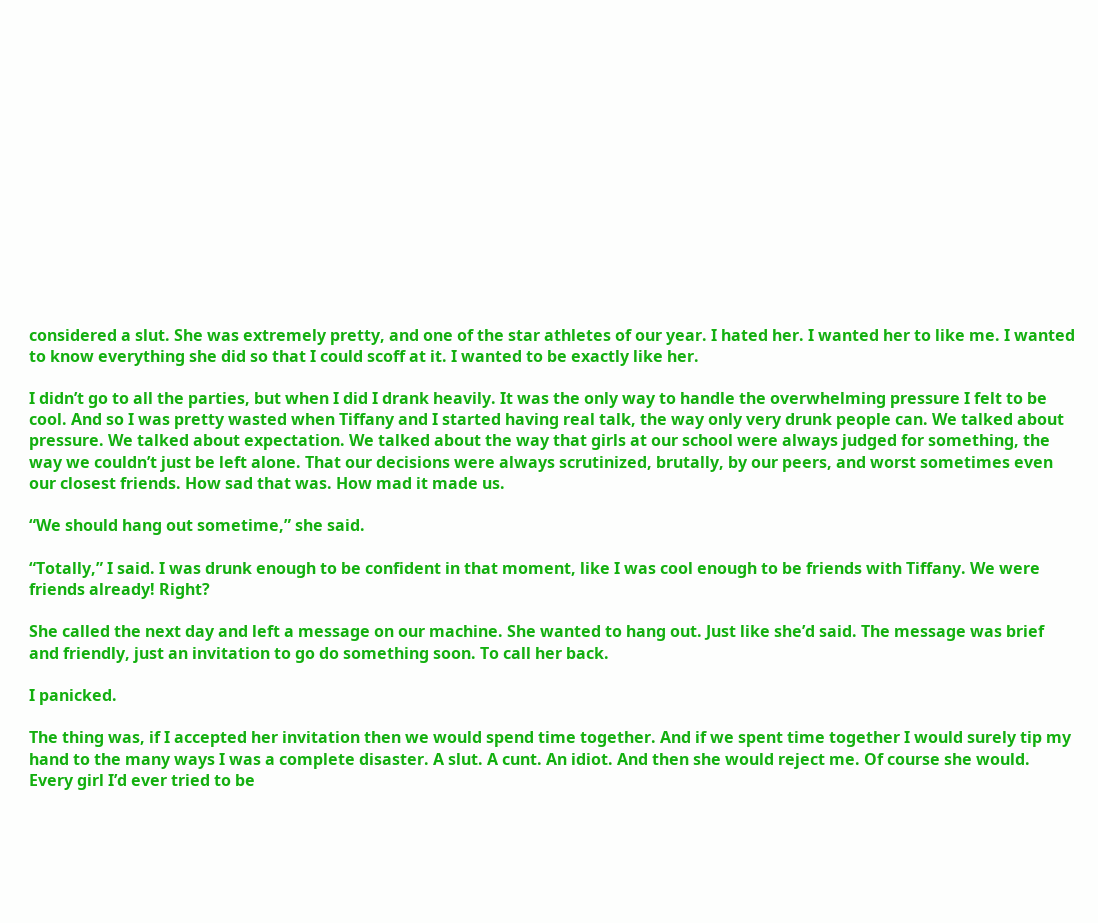considered a slut. She was extremely pretty, and one of the star athletes of our year. I hated her. I wanted her to like me. I wanted to know everything she did so that I could scoff at it. I wanted to be exactly like her.

I didn’t go to all the parties, but when I did I drank heavily. It was the only way to handle the overwhelming pressure I felt to be cool. And so I was pretty wasted when Tiffany and I started having real talk, the way only very drunk people can. We talked about pressure. We talked about expectation. We talked about the way that girls at our school were always judged for something, the way we couldn’t just be left alone. That our decisions were always scrutinized, brutally, by our peers, and worst sometimes even our closest friends. How sad that was. How mad it made us.

“We should hang out sometime,” she said.

“Totally,” I said. I was drunk enough to be confident in that moment, like I was cool enough to be friends with Tiffany. We were friends already! Right?

She called the next day and left a message on our machine. She wanted to hang out. Just like she’d said. The message was brief and friendly, just an invitation to go do something soon. To call her back.

I panicked.

The thing was, if I accepted her invitation then we would spend time together. And if we spent time together I would surely tip my hand to the many ways I was a complete disaster. A slut. A cunt. An idiot. And then she would reject me. Of course she would. Every girl I’d ever tried to be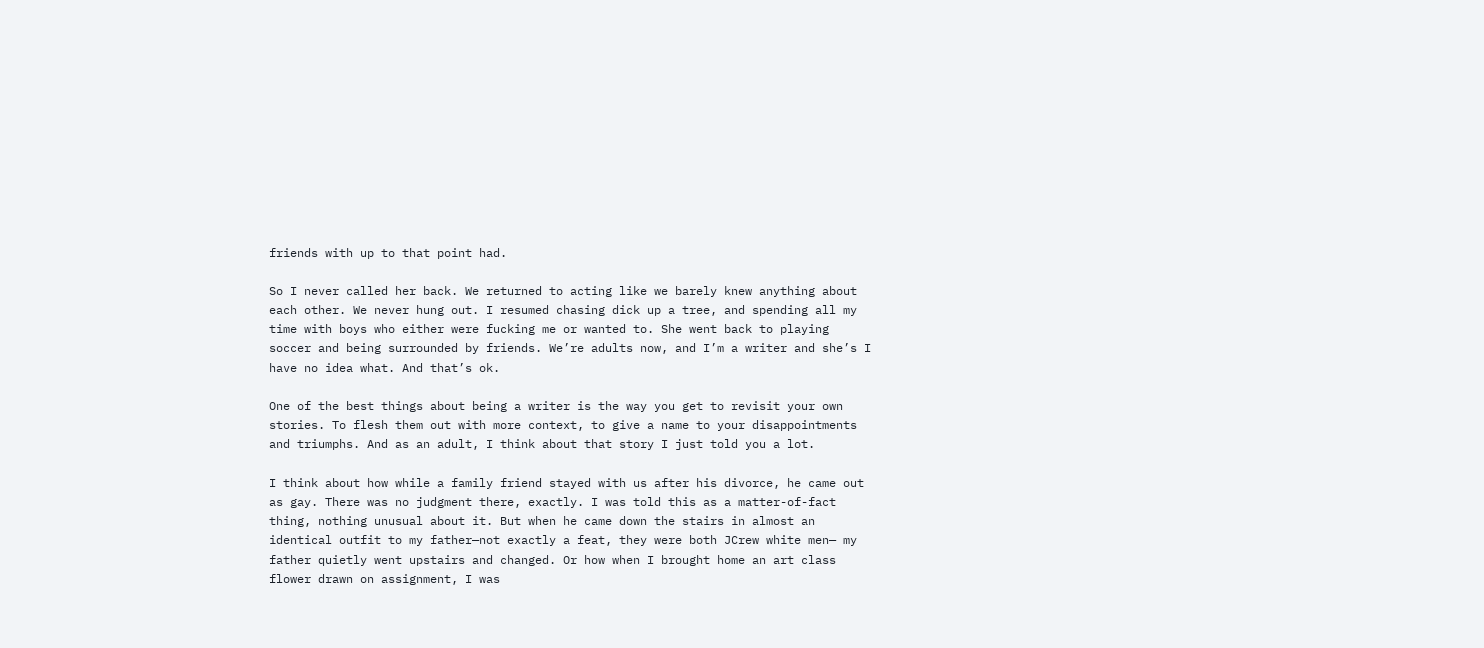friends with up to that point had.

So I never called her back. We returned to acting like we barely knew anything about each other. We never hung out. I resumed chasing dick up a tree, and spending all my time with boys who either were fucking me or wanted to. She went back to playing soccer and being surrounded by friends. We’re adults now, and I’m a writer and she’s I have no idea what. And that’s ok.

One of the best things about being a writer is the way you get to revisit your own stories. To flesh them out with more context, to give a name to your disappointments and triumphs. And as an adult, I think about that story I just told you a lot.

I think about how while a family friend stayed with us after his divorce, he came out as gay. There was no judgment there, exactly. I was told this as a matter-of-fact thing, nothing unusual about it. But when he came down the stairs in almost an identical outfit to my father—not exactly a feat, they were both JCrew white men— my father quietly went upstairs and changed. Or how when I brought home an art class flower drawn on assignment, I was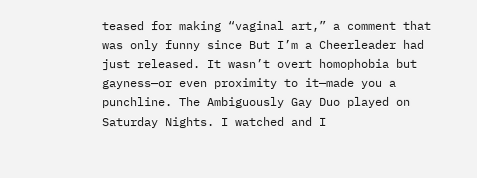teased for making “vaginal art,” a comment that was only funny since But I’m a Cheerleader had just released. It wasn’t overt homophobia but gayness—or even proximity to it—made you a punchline. The Ambiguously Gay Duo played on Saturday Nights. I watched and I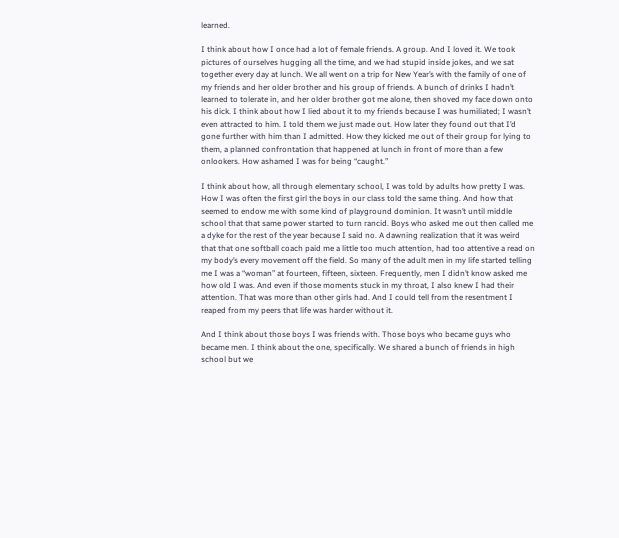learned.

I think about how I once had a lot of female friends. A group. And I loved it. We took pictures of ourselves hugging all the time, and we had stupid inside jokes, and we sat together every day at lunch. We all went on a trip for New Year’s with the family of one of my friends and her older brother and his group of friends. A bunch of drinks I hadn’t learned to tolerate in, and her older brother got me alone, then shoved my face down onto his dick. I think about how I lied about it to my friends because I was humiliated; I wasn’t even attracted to him. I told them we just made out. How later they found out that I’d gone further with him than I admitted. How they kicked me out of their group for lying to them, a planned confrontation that happened at lunch in front of more than a few onlookers. How ashamed I was for being “caught.”

I think about how, all through elementary school, I was told by adults how pretty I was. How I was often the first girl the boys in our class told the same thing. And how that seemed to endow me with some kind of playground dominion. It wasn’t until middle school that that same power started to turn rancid. Boys who asked me out then called me a dyke for the rest of the year because I said no. A dawning realization that it was weird that that one softball coach paid me a little too much attention, had too attentive a read on my body’s every movement off the field. So many of the adult men in my life started telling me I was a “woman” at fourteen, fifteen, sixteen. Frequently, men I didn’t know asked me how old I was. And even if those moments stuck in my throat, I also knew I had their attention. That was more than other girls had. And I could tell from the resentment I reaped from my peers that life was harder without it.

And I think about those boys I was friends with. Those boys who became guys who became men. I think about the one, specifically. We shared a bunch of friends in high school but we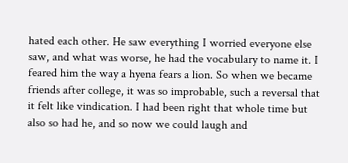hated each other. He saw everything I worried everyone else saw, and what was worse, he had the vocabulary to name it. I feared him the way a hyena fears a lion. So when we became friends after college, it was so improbable, such a reversal that it felt like vindication. I had been right that whole time but also so had he, and so now we could laugh and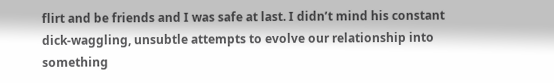flirt and be friends and I was safe at last. I didn’t mind his constant dick-waggling, unsubtle attempts to evolve our relationship into something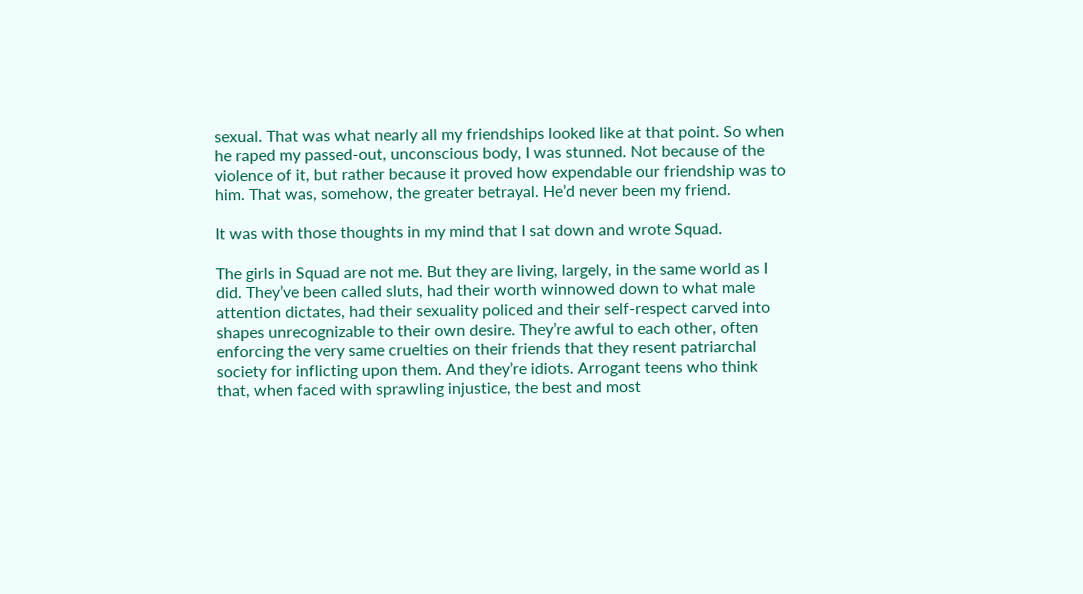sexual. That was what nearly all my friendships looked like at that point. So when he raped my passed-out, unconscious body, I was stunned. Not because of the violence of it, but rather because it proved how expendable our friendship was to him. That was, somehow, the greater betrayal. He’d never been my friend.

It was with those thoughts in my mind that I sat down and wrote Squad.

The girls in Squad are not me. But they are living, largely, in the same world as I did. They’ve been called sluts, had their worth winnowed down to what male attention dictates, had their sexuality policed and their self-respect carved into shapes unrecognizable to their own desire. They’re awful to each other, often enforcing the very same cruelties on their friends that they resent patriarchal society for inflicting upon them. And they’re idiots. Arrogant teens who think that, when faced with sprawling injustice, the best and most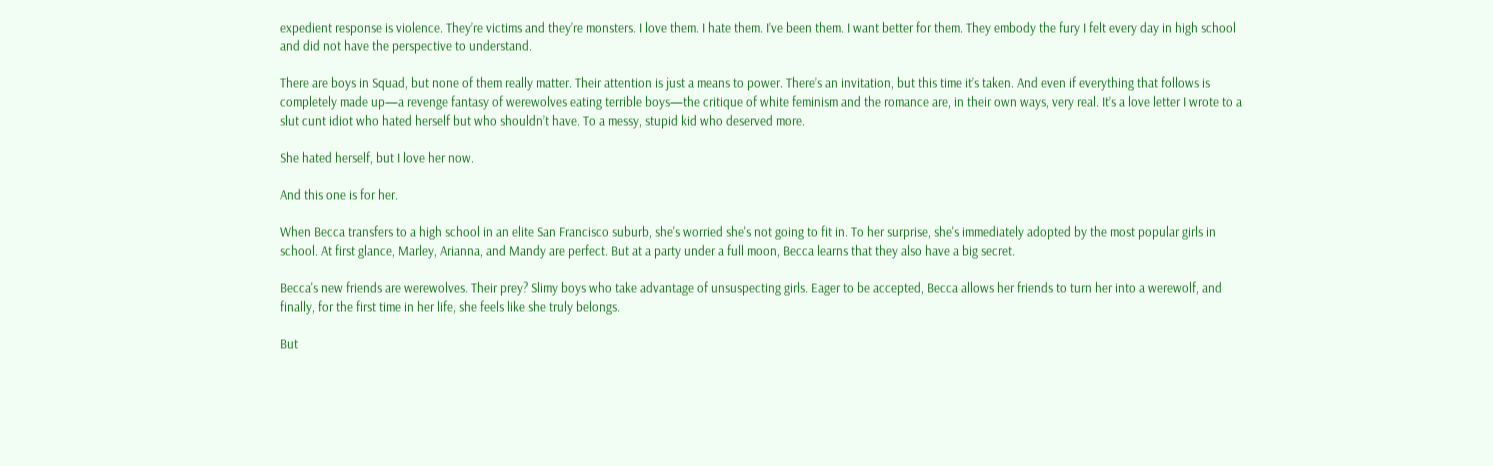expedient response is violence. They’re victims and they’re monsters. I love them. I hate them. I’ve been them. I want better for them. They embody the fury I felt every day in high school and did not have the perspective to understand.

There are boys in Squad, but none of them really matter. Their attention is just a means to power. There’s an invitation, but this time it’s taken. And even if everything that follows is completely made up—a revenge fantasy of werewolves eating terrible boys—the critique of white feminism and the romance are, in their own ways, very real. It’s a love letter I wrote to a slut cunt idiot who hated herself but who shouldn’t have. To a messy, stupid kid who deserved more.

She hated herself, but I love her now.

And this one is for her.

When Becca transfers to a high school in an elite San Francisco suburb, she's worried she's not going to fit in. To her surprise, she's immediately adopted by the most popular girls in school. At first glance, Marley, Arianna, and Mandy are perfect. But at a party under a full moon, Becca learns that they also have a big secret.

Becca's new friends are werewolves. Their prey? Slimy boys who take advantage of unsuspecting girls. Eager to be accepted, Becca allows her friends to turn her into a werewolf, and finally, for the first time in her life, she feels like she truly belongs.

But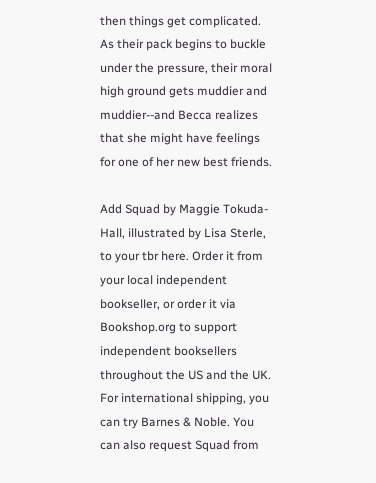then things get complicated. As their pack begins to buckle under the pressure, their moral high ground gets muddier and muddier--and Becca realizes that she might have feelings for one of her new best friends.

Add Squad by Maggie Tokuda-Hall, illustrated by Lisa Sterle, to your tbr here. Order it from your local independent bookseller, or order it via Bookshop.org to support independent booksellers throughout the US and the UK. For international shipping, you can try Barnes & Noble. You can also request Squad from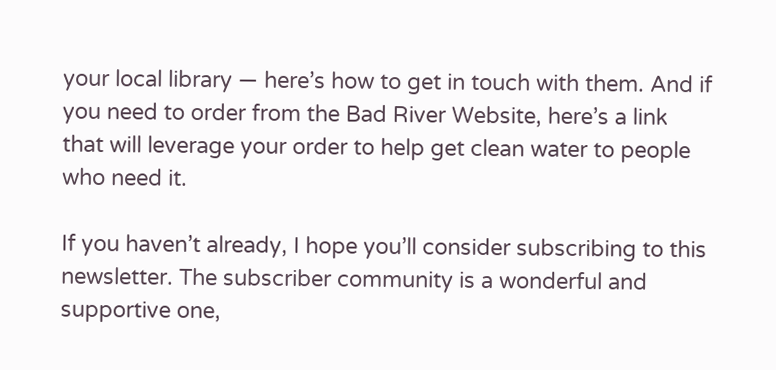your local library — here’s how to get in touch with them. And if you need to order from the Bad River Website, here’s a link that will leverage your order to help get clean water to people who need it.

If you haven’t already, I hope you’ll consider subscribing to this newsletter. The subscriber community is a wonderful and supportive one,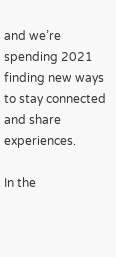and we’re spending 2021 finding new ways to stay connected and share experiences.

In the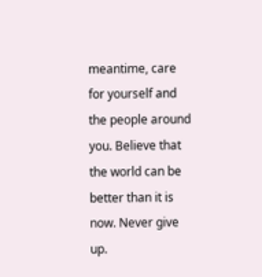meantime, care for yourself and the people around you. Believe that the world can be better than it is now. Never give up.